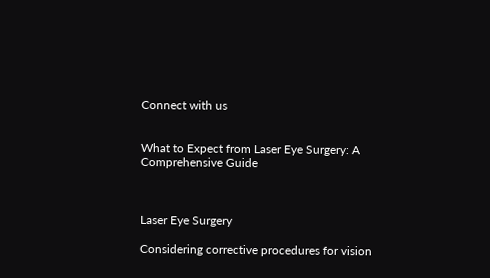Connect with us


What to Expect from Laser Eye Surgery: A Comprehensive Guide



Laser Eye Surgery

Considering corrective procedures for vision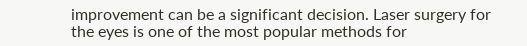improvement can be a significant decision. Laser surgery for the eyes is one of the most popular methods for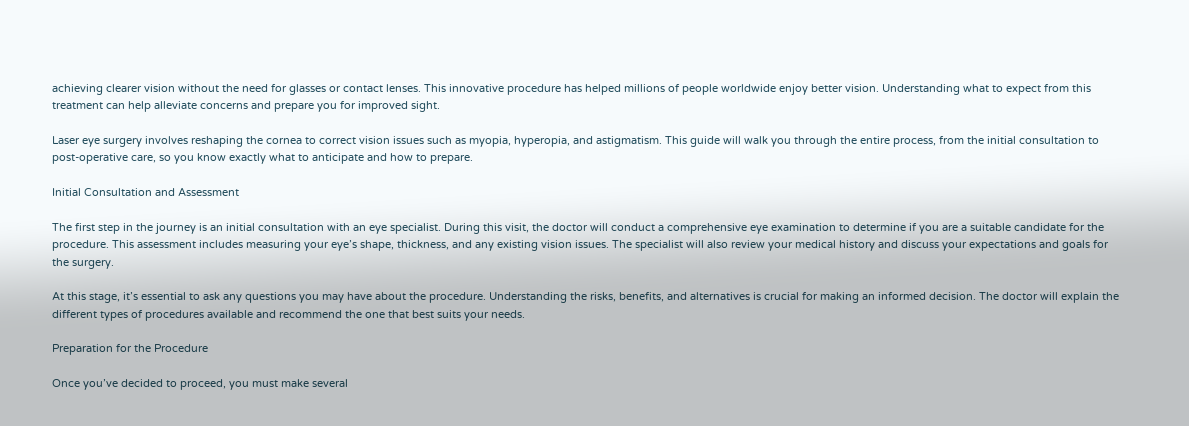achieving clearer vision without the need for glasses or contact lenses. This innovative procedure has helped millions of people worldwide enjoy better vision. Understanding what to expect from this treatment can help alleviate concerns and prepare you for improved sight.

Laser eye surgery involves reshaping the cornea to correct vision issues such as myopia, hyperopia, and astigmatism. This guide will walk you through the entire process, from the initial consultation to post-operative care, so you know exactly what to anticipate and how to prepare.

Initial Consultation and Assessment

The first step in the journey is an initial consultation with an eye specialist. During this visit, the doctor will conduct a comprehensive eye examination to determine if you are a suitable candidate for the procedure. This assessment includes measuring your eye’s shape, thickness, and any existing vision issues. The specialist will also review your medical history and discuss your expectations and goals for the surgery.

At this stage, it’s essential to ask any questions you may have about the procedure. Understanding the risks, benefits, and alternatives is crucial for making an informed decision. The doctor will explain the different types of procedures available and recommend the one that best suits your needs.

Preparation for the Procedure

Once you’ve decided to proceed, you must make several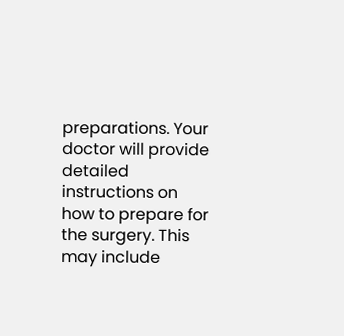preparations. Your doctor will provide detailed instructions on how to prepare for the surgery. This may include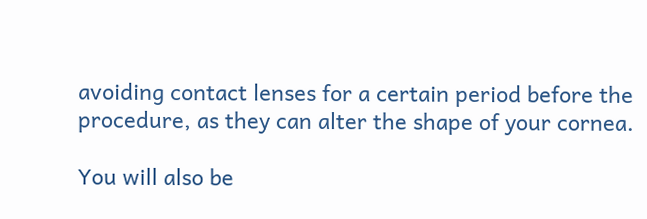avoiding contact lenses for a certain period before the procedure, as they can alter the shape of your cornea.

You will also be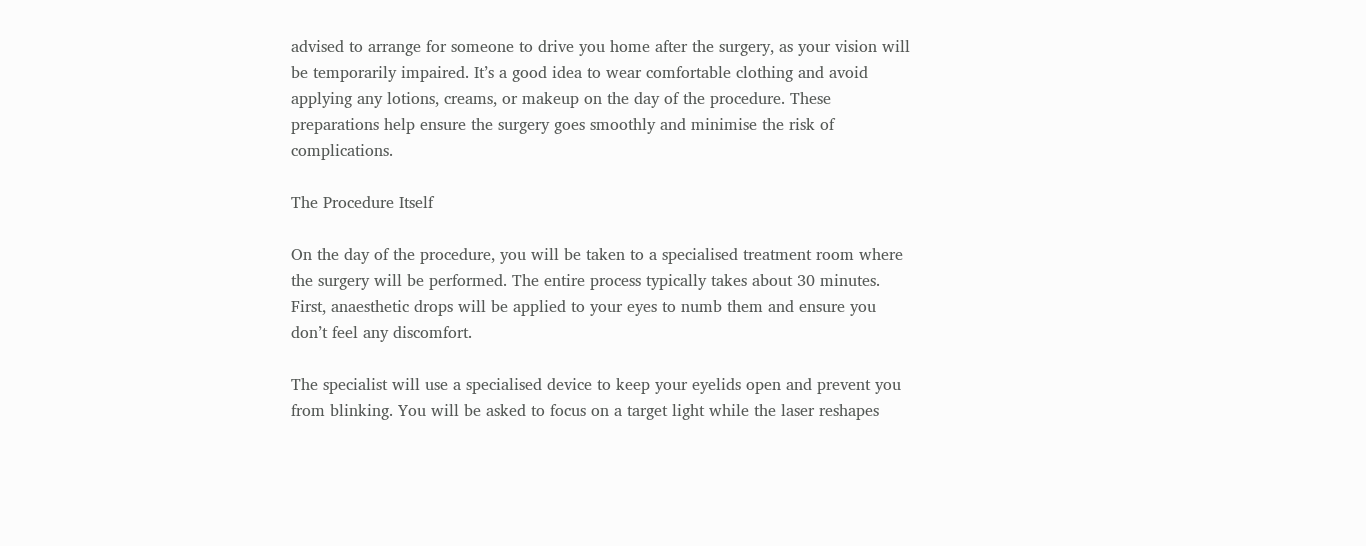advised to arrange for someone to drive you home after the surgery, as your vision will be temporarily impaired. It’s a good idea to wear comfortable clothing and avoid applying any lotions, creams, or makeup on the day of the procedure. These preparations help ensure the surgery goes smoothly and minimise the risk of complications.

The Procedure Itself

On the day of the procedure, you will be taken to a specialised treatment room where the surgery will be performed. The entire process typically takes about 30 minutes. First, anaesthetic drops will be applied to your eyes to numb them and ensure you don’t feel any discomfort.

The specialist will use a specialised device to keep your eyelids open and prevent you from blinking. You will be asked to focus on a target light while the laser reshapes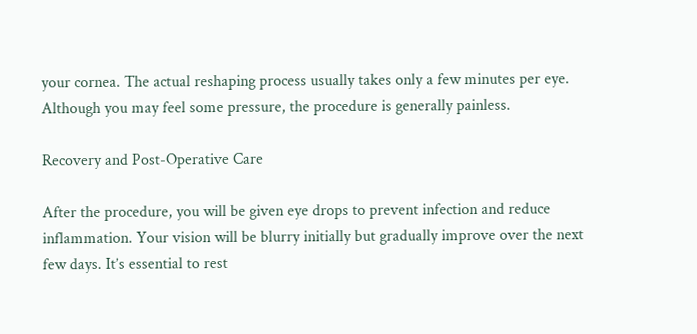your cornea. The actual reshaping process usually takes only a few minutes per eye. Although you may feel some pressure, the procedure is generally painless.

Recovery and Post-Operative Care

After the procedure, you will be given eye drops to prevent infection and reduce inflammation. Your vision will be blurry initially but gradually improve over the next few days. It’s essential to rest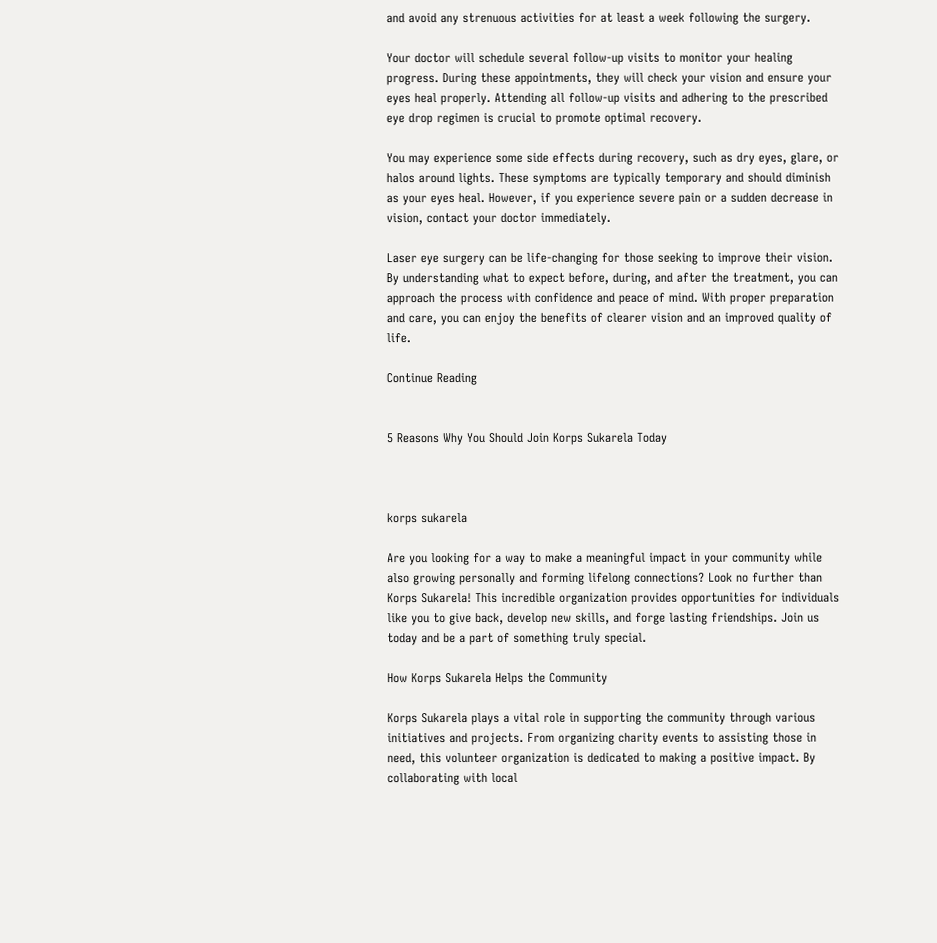and avoid any strenuous activities for at least a week following the surgery.

Your doctor will schedule several follow-up visits to monitor your healing progress. During these appointments, they will check your vision and ensure your eyes heal properly. Attending all follow-up visits and adhering to the prescribed eye drop regimen is crucial to promote optimal recovery.

You may experience some side effects during recovery, such as dry eyes, glare, or halos around lights. These symptoms are typically temporary and should diminish as your eyes heal. However, if you experience severe pain or a sudden decrease in vision, contact your doctor immediately.

Laser eye surgery can be life-changing for those seeking to improve their vision. By understanding what to expect before, during, and after the treatment, you can approach the process with confidence and peace of mind. With proper preparation and care, you can enjoy the benefits of clearer vision and an improved quality of life.

Continue Reading


5 Reasons Why You Should Join Korps Sukarela Today



korps sukarela

Are you looking for a way to make a meaningful impact in your community while also growing personally and forming lifelong connections? Look no further than Korps Sukarela! This incredible organization provides opportunities for individuals like you to give back, develop new skills, and forge lasting friendships. Join us today and be a part of something truly special.

How Korps Sukarela Helps the Community

Korps Sukarela plays a vital role in supporting the community through various initiatives and projects. From organizing charity events to assisting those in need, this volunteer organization is dedicated to making a positive impact. By collaborating with local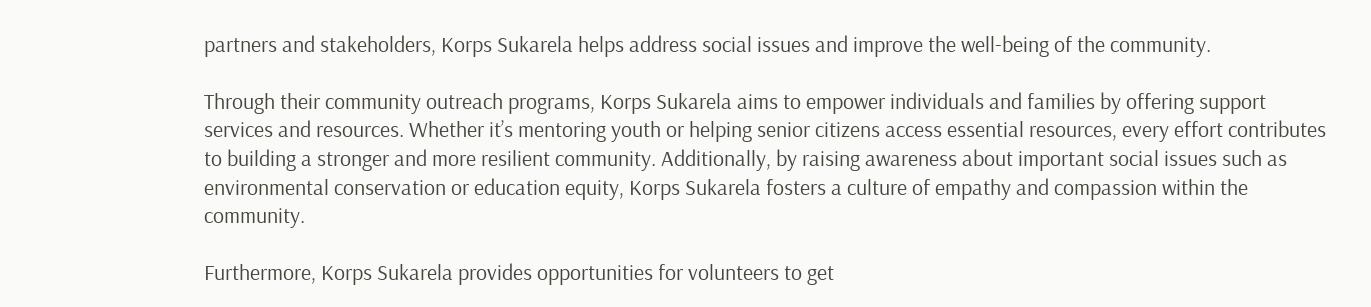partners and stakeholders, Korps Sukarela helps address social issues and improve the well-being of the community.

Through their community outreach programs, Korps Sukarela aims to empower individuals and families by offering support services and resources. Whether it’s mentoring youth or helping senior citizens access essential resources, every effort contributes to building a stronger and more resilient community. Additionally, by raising awareness about important social issues such as environmental conservation or education equity, Korps Sukarela fosters a culture of empathy and compassion within the community.

Furthermore, Korps Sukarela provides opportunities for volunteers to get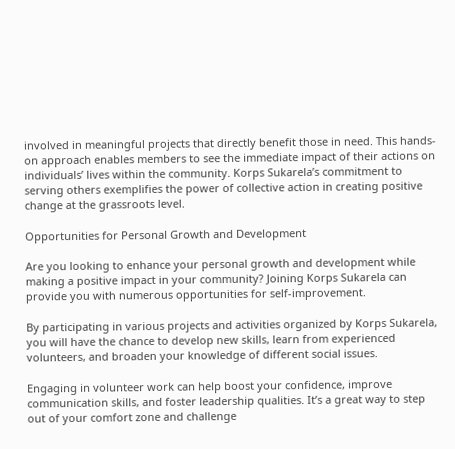involved in meaningful projects that directly benefit those in need. This hands-on approach enables members to see the immediate impact of their actions on individuals’ lives within the community. Korps Sukarela’s commitment to serving others exemplifies the power of collective action in creating positive change at the grassroots level.

Opportunities for Personal Growth and Development

Are you looking to enhance your personal growth and development while making a positive impact in your community? Joining Korps Sukarela can provide you with numerous opportunities for self-improvement.

By participating in various projects and activities organized by Korps Sukarela, you will have the chance to develop new skills, learn from experienced volunteers, and broaden your knowledge of different social issues.

Engaging in volunteer work can help boost your confidence, improve communication skills, and foster leadership qualities. It’s a great way to step out of your comfort zone and challenge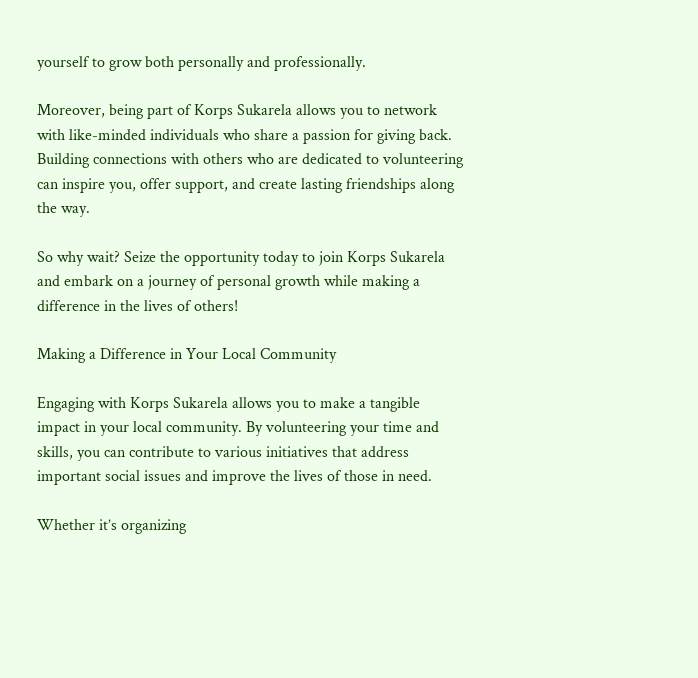yourself to grow both personally and professionally.

Moreover, being part of Korps Sukarela allows you to network with like-minded individuals who share a passion for giving back. Building connections with others who are dedicated to volunteering can inspire you, offer support, and create lasting friendships along the way.

So why wait? Seize the opportunity today to join Korps Sukarela and embark on a journey of personal growth while making a difference in the lives of others!

Making a Difference in Your Local Community

Engaging with Korps Sukarela allows you to make a tangible impact in your local community. By volunteering your time and skills, you can contribute to various initiatives that address important social issues and improve the lives of those in need.

Whether it’s organizing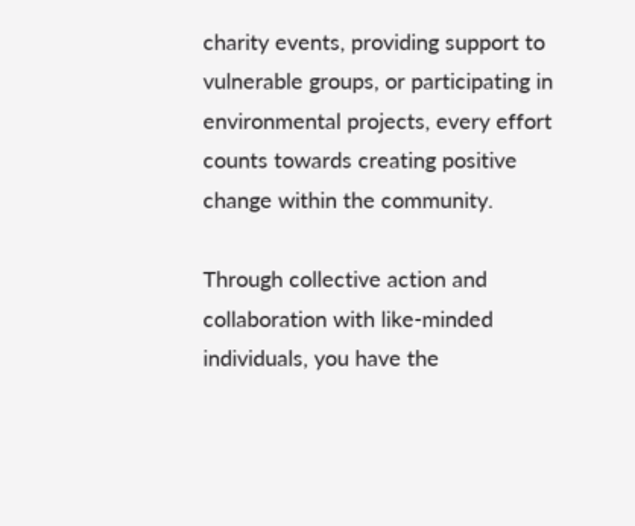charity events, providing support to vulnerable groups, or participating in environmental projects, every effort counts towards creating positive change within the community.

Through collective action and collaboration with like-minded individuals, you have the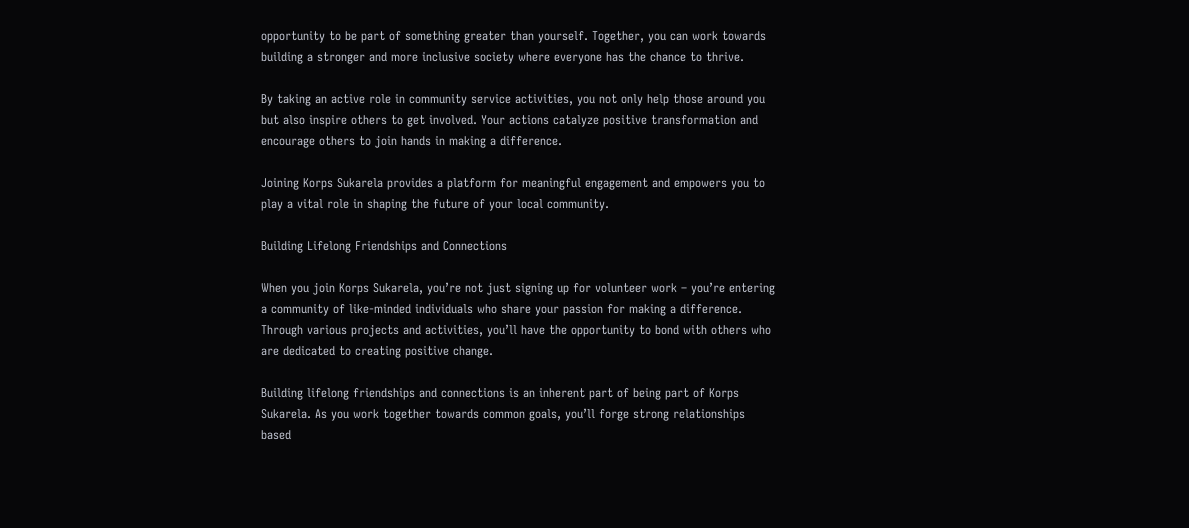opportunity to be part of something greater than yourself. Together, you can work towards building a stronger and more inclusive society where everyone has the chance to thrive.

By taking an active role in community service activities, you not only help those around you but also inspire others to get involved. Your actions catalyze positive transformation and encourage others to join hands in making a difference.

Joining Korps Sukarela provides a platform for meaningful engagement and empowers you to play a vital role in shaping the future of your local community.

Building Lifelong Friendships and Connections

When you join Korps Sukarela, you’re not just signing up for volunteer work – you’re entering a community of like-minded individuals who share your passion for making a difference. Through various projects and activities, you’ll have the opportunity to bond with others who are dedicated to creating positive change.

Building lifelong friendships and connections is an inherent part of being part of Korps Sukarela. As you work together towards common goals, you’ll forge strong relationships based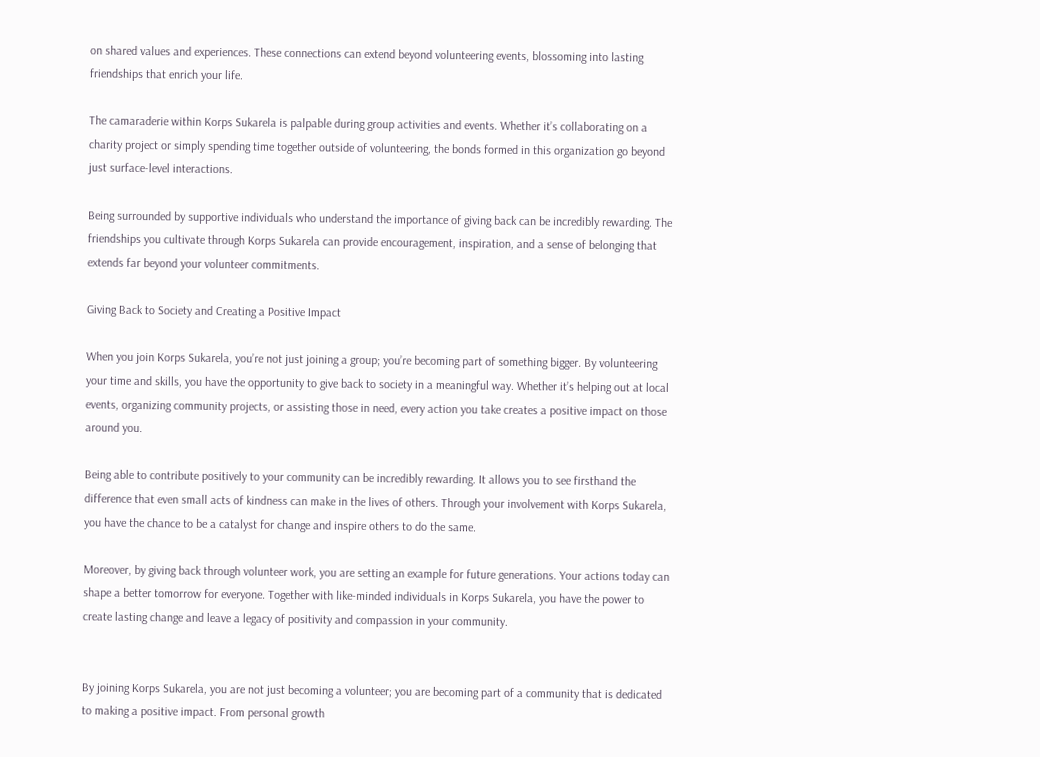on shared values and experiences. These connections can extend beyond volunteering events, blossoming into lasting friendships that enrich your life.

The camaraderie within Korps Sukarela is palpable during group activities and events. Whether it’s collaborating on a charity project or simply spending time together outside of volunteering, the bonds formed in this organization go beyond just surface-level interactions.

Being surrounded by supportive individuals who understand the importance of giving back can be incredibly rewarding. The friendships you cultivate through Korps Sukarela can provide encouragement, inspiration, and a sense of belonging that extends far beyond your volunteer commitments.

Giving Back to Society and Creating a Positive Impact

When you join Korps Sukarela, you’re not just joining a group; you’re becoming part of something bigger. By volunteering your time and skills, you have the opportunity to give back to society in a meaningful way. Whether it’s helping out at local events, organizing community projects, or assisting those in need, every action you take creates a positive impact on those around you.

Being able to contribute positively to your community can be incredibly rewarding. It allows you to see firsthand the difference that even small acts of kindness can make in the lives of others. Through your involvement with Korps Sukarela, you have the chance to be a catalyst for change and inspire others to do the same.

Moreover, by giving back through volunteer work, you are setting an example for future generations. Your actions today can shape a better tomorrow for everyone. Together with like-minded individuals in Korps Sukarela, you have the power to create lasting change and leave a legacy of positivity and compassion in your community.


By joining Korps Sukarela, you are not just becoming a volunteer; you are becoming part of a community that is dedicated to making a positive impact. From personal growth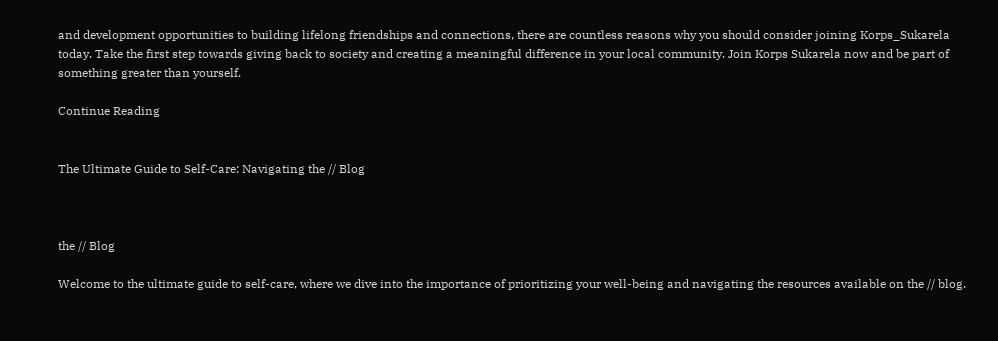and development opportunities to building lifelong friendships and connections, there are countless reasons why you should consider joining Korps_Sukarela today. Take the first step towards giving back to society and creating a meaningful difference in your local community. Join Korps Sukarela now and be part of something greater than yourself.

Continue Reading


The Ultimate Guide to Self-Care: Navigating the // Blog



the // Blog

Welcome to the ultimate guide to self-care, where we dive into the importance of prioritizing your well-being and navigating the resources available on the // blog.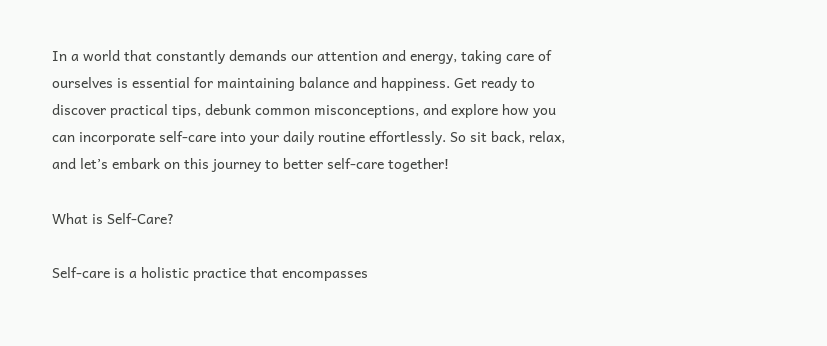In a world that constantly demands our attention and energy, taking care of ourselves is essential for maintaining balance and happiness. Get ready to discover practical tips, debunk common misconceptions, and explore how you can incorporate self-care into your daily routine effortlessly. So sit back, relax, and let’s embark on this journey to better self-care together!

What is Self-Care?

Self-care is a holistic practice that encompasses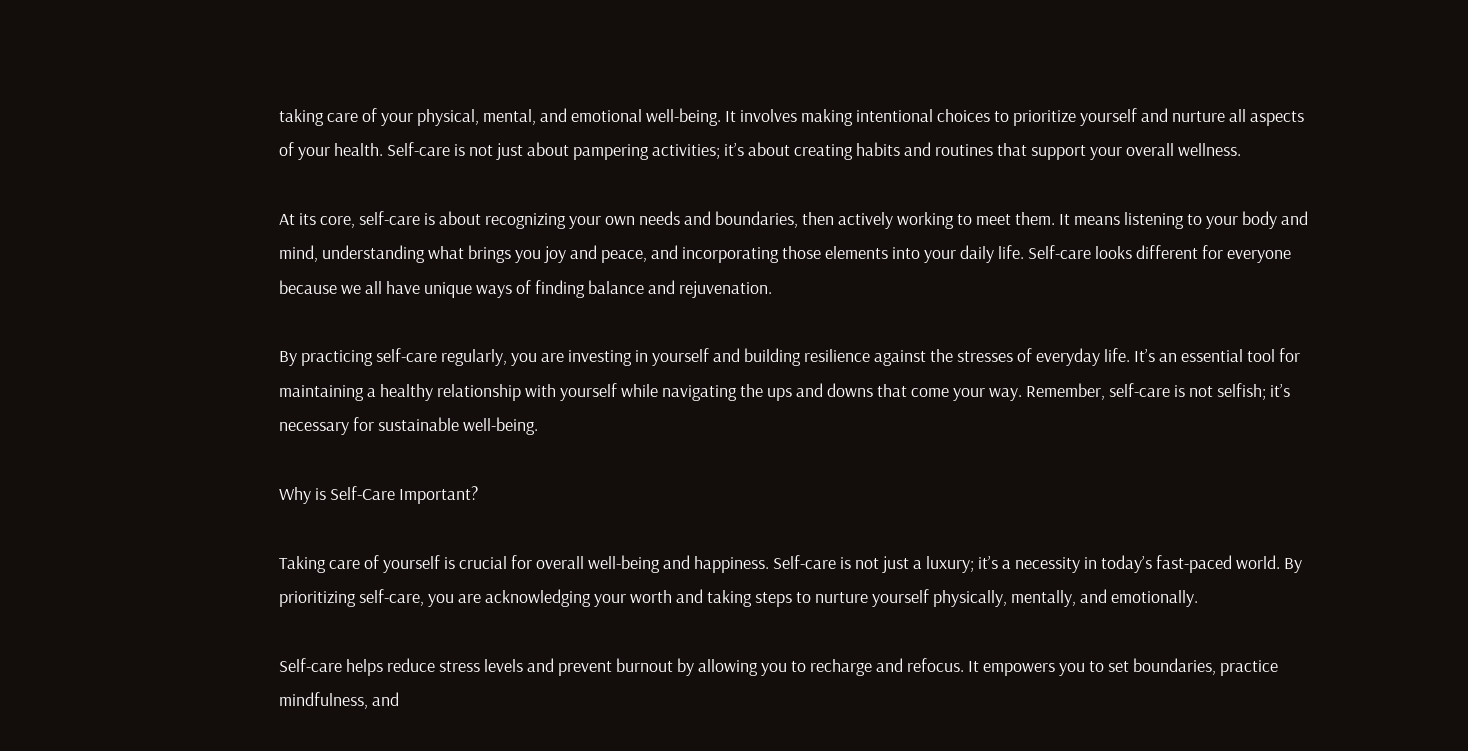taking care of your physical, mental, and emotional well-being. It involves making intentional choices to prioritize yourself and nurture all aspects of your health. Self-care is not just about pampering activities; it’s about creating habits and routines that support your overall wellness.

At its core, self-care is about recognizing your own needs and boundaries, then actively working to meet them. It means listening to your body and mind, understanding what brings you joy and peace, and incorporating those elements into your daily life. Self-care looks different for everyone because we all have unique ways of finding balance and rejuvenation.

By practicing self-care regularly, you are investing in yourself and building resilience against the stresses of everyday life. It’s an essential tool for maintaining a healthy relationship with yourself while navigating the ups and downs that come your way. Remember, self-care is not selfish; it’s necessary for sustainable well-being.

Why is Self-Care Important?

Taking care of yourself is crucial for overall well-being and happiness. Self-care is not just a luxury; it’s a necessity in today’s fast-paced world. By prioritizing self-care, you are acknowledging your worth and taking steps to nurture yourself physically, mentally, and emotionally.

Self-care helps reduce stress levels and prevent burnout by allowing you to recharge and refocus. It empowers you to set boundaries, practice mindfulness, and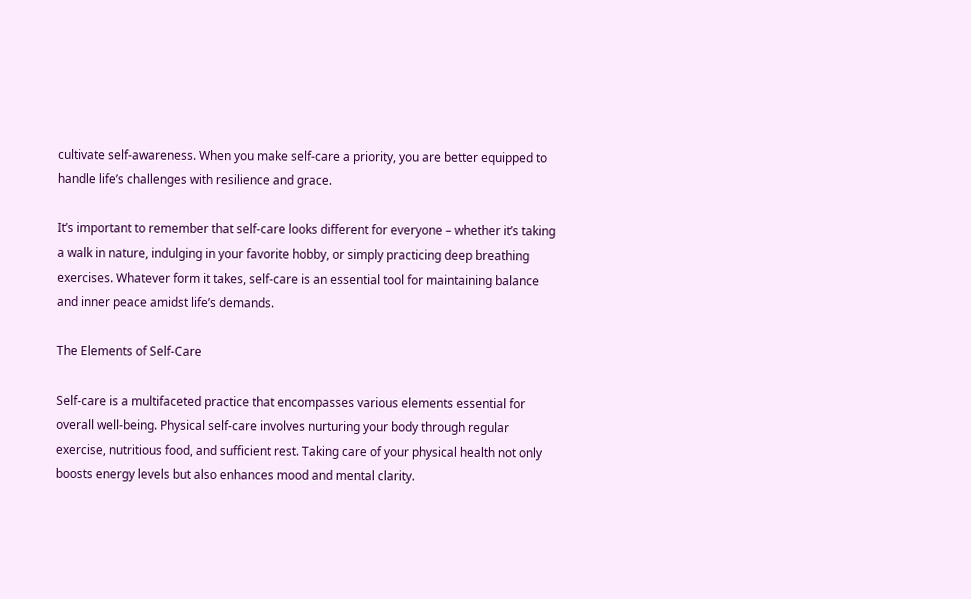cultivate self-awareness. When you make self-care a priority, you are better equipped to handle life’s challenges with resilience and grace.

It’s important to remember that self-care looks different for everyone – whether it’s taking a walk in nature, indulging in your favorite hobby, or simply practicing deep breathing exercises. Whatever form it takes, self-care is an essential tool for maintaining balance and inner peace amidst life’s demands.

The Elements of Self-Care

Self-care is a multifaceted practice that encompasses various elements essential for overall well-being. Physical self-care involves nurturing your body through regular exercise, nutritious food, and sufficient rest. Taking care of your physical health not only boosts energy levels but also enhances mood and mental clarity.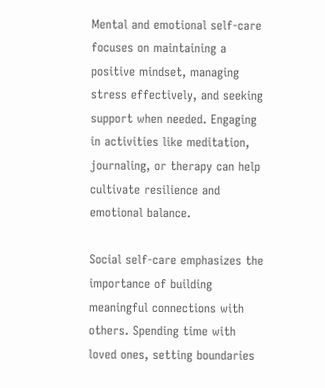Mental and emotional self-care focuses on maintaining a positive mindset, managing stress effectively, and seeking support when needed. Engaging in activities like meditation, journaling, or therapy can help cultivate resilience and emotional balance.

Social self-care emphasizes the importance of building meaningful connections with others. Spending time with loved ones, setting boundaries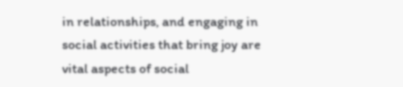in relationships, and engaging in social activities that bring joy are vital aspects of social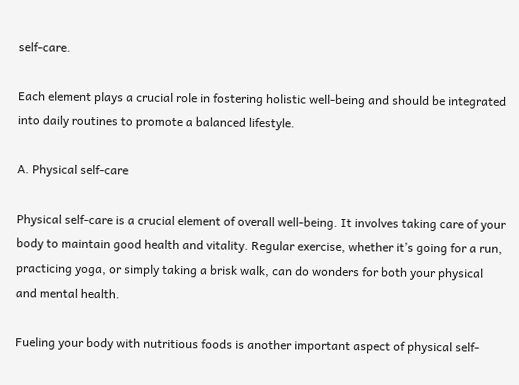self-care.

Each element plays a crucial role in fostering holistic well-being and should be integrated into daily routines to promote a balanced lifestyle.

A. Physical self-care

Physical self-care is a crucial element of overall well-being. It involves taking care of your body to maintain good health and vitality. Regular exercise, whether it’s going for a run, practicing yoga, or simply taking a brisk walk, can do wonders for both your physical and mental health.

Fueling your body with nutritious foods is another important aspect of physical self-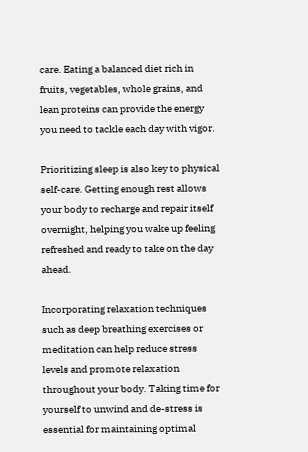care. Eating a balanced diet rich in fruits, vegetables, whole grains, and lean proteins can provide the energy you need to tackle each day with vigor.

Prioritizing sleep is also key to physical self-care. Getting enough rest allows your body to recharge and repair itself overnight, helping you wake up feeling refreshed and ready to take on the day ahead.

Incorporating relaxation techniques such as deep breathing exercises or meditation can help reduce stress levels and promote relaxation throughout your body. Taking time for yourself to unwind and de-stress is essential for maintaining optimal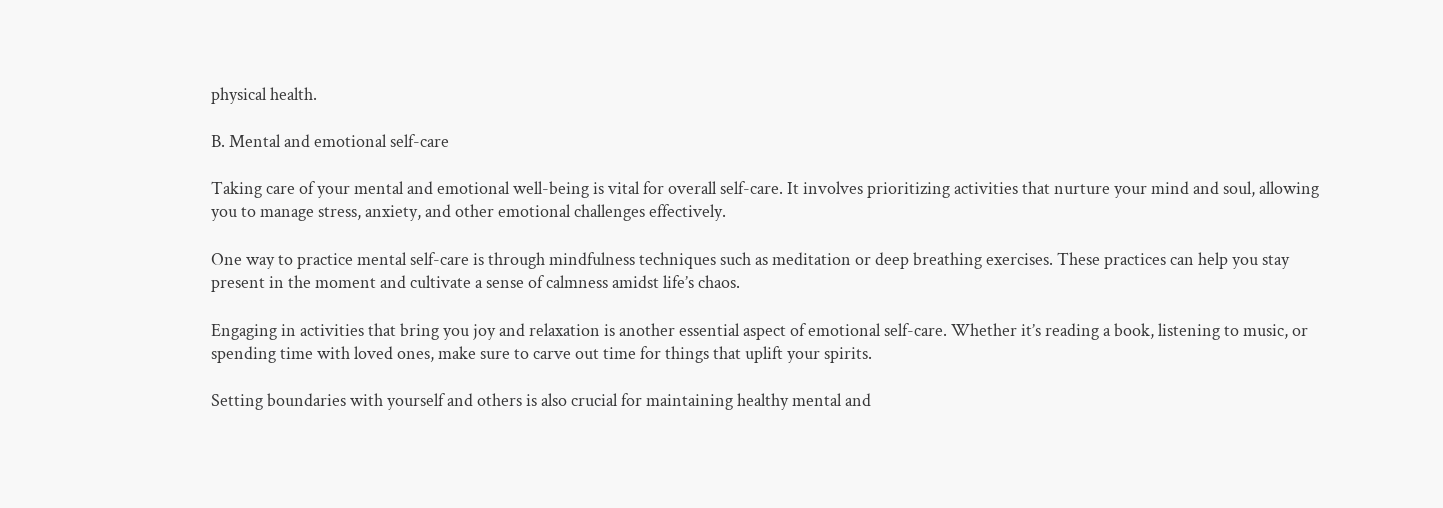physical health.

B. Mental and emotional self-care

Taking care of your mental and emotional well-being is vital for overall self-care. It involves prioritizing activities that nurture your mind and soul, allowing you to manage stress, anxiety, and other emotional challenges effectively.

One way to practice mental self-care is through mindfulness techniques such as meditation or deep breathing exercises. These practices can help you stay present in the moment and cultivate a sense of calmness amidst life’s chaos.

Engaging in activities that bring you joy and relaxation is another essential aspect of emotional self-care. Whether it’s reading a book, listening to music, or spending time with loved ones, make sure to carve out time for things that uplift your spirits.

Setting boundaries with yourself and others is also crucial for maintaining healthy mental and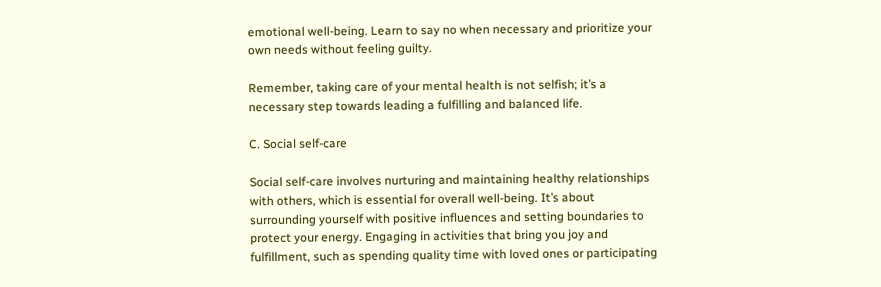emotional well-being. Learn to say no when necessary and prioritize your own needs without feeling guilty.

Remember, taking care of your mental health is not selfish; it’s a necessary step towards leading a fulfilling and balanced life.

C. Social self-care

Social self-care involves nurturing and maintaining healthy relationships with others, which is essential for overall well-being. It’s about surrounding yourself with positive influences and setting boundaries to protect your energy. Engaging in activities that bring you joy and fulfillment, such as spending quality time with loved ones or participating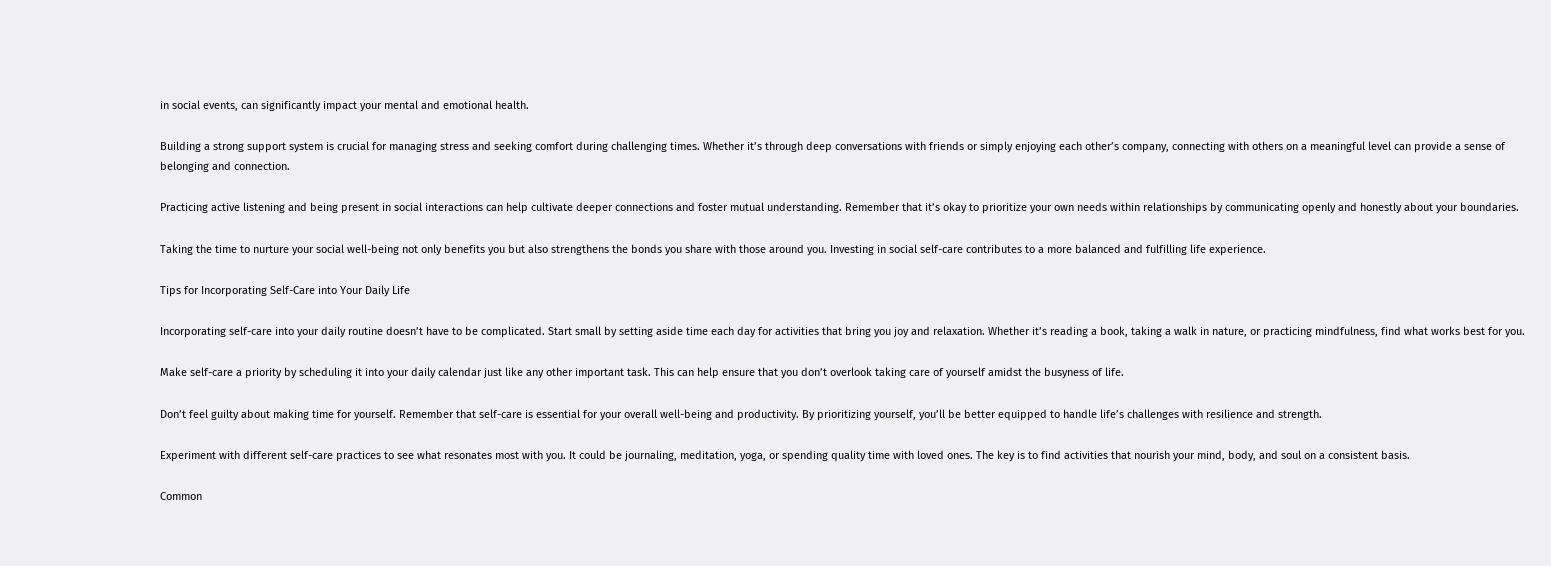in social events, can significantly impact your mental and emotional health.

Building a strong support system is crucial for managing stress and seeking comfort during challenging times. Whether it’s through deep conversations with friends or simply enjoying each other’s company, connecting with others on a meaningful level can provide a sense of belonging and connection.

Practicing active listening and being present in social interactions can help cultivate deeper connections and foster mutual understanding. Remember that it’s okay to prioritize your own needs within relationships by communicating openly and honestly about your boundaries.

Taking the time to nurture your social well-being not only benefits you but also strengthens the bonds you share with those around you. Investing in social self-care contributes to a more balanced and fulfilling life experience.

Tips for Incorporating Self-Care into Your Daily Life

Incorporating self-care into your daily routine doesn’t have to be complicated. Start small by setting aside time each day for activities that bring you joy and relaxation. Whether it’s reading a book, taking a walk in nature, or practicing mindfulness, find what works best for you.

Make self-care a priority by scheduling it into your daily calendar just like any other important task. This can help ensure that you don’t overlook taking care of yourself amidst the busyness of life.

Don’t feel guilty about making time for yourself. Remember that self-care is essential for your overall well-being and productivity. By prioritizing yourself, you’ll be better equipped to handle life’s challenges with resilience and strength.

Experiment with different self-care practices to see what resonates most with you. It could be journaling, meditation, yoga, or spending quality time with loved ones. The key is to find activities that nourish your mind, body, and soul on a consistent basis.

Common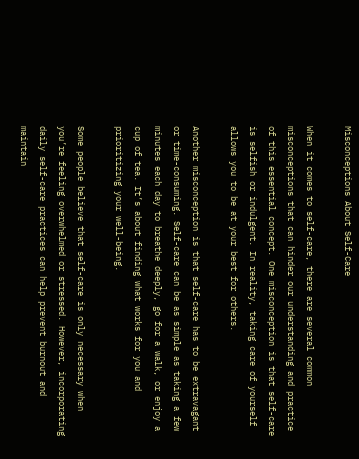Misconceptions About Self-Care

When it comes to self-care, there are several common misconceptions that can hinder our understanding and practice of this essential concept. One misconception is that self-care is selfish or indulgent. In reality, taking care of yourself allows you to be at your best for others.

Another misconception is that self-care has to be extravagant or time-consuming. Self-care can be as simple as taking a few minutes each day to breathe deeply, go for a walk, or enjoy a cup of tea. It’s about finding what works for you and prioritizing your well-being.

Some people believe that self-care is only necessary when you’re feeling overwhelmed or stressed. However, incorporating daily self-care practices can help prevent burnout and maintain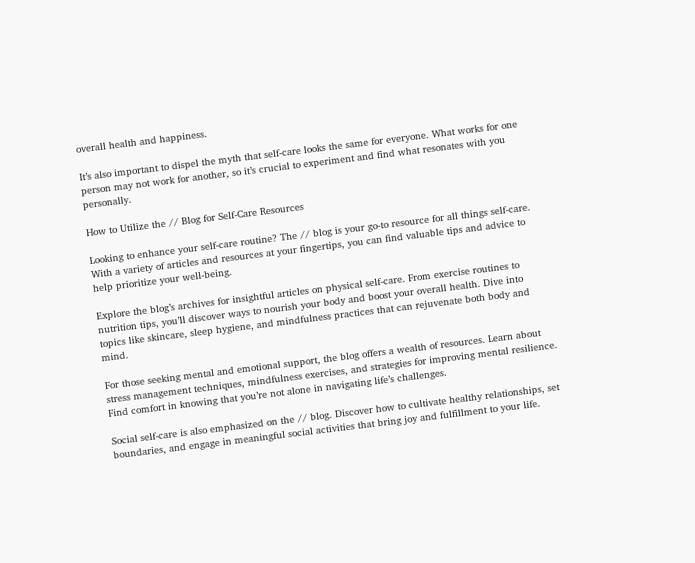overall health and happiness.

It’s also important to dispel the myth that self-care looks the same for everyone. What works for one person may not work for another, so it’s crucial to experiment and find what resonates with you personally.

How to Utilize the // Blog for Self-Care Resources

Looking to enhance your self-care routine? The // blog is your go-to resource for all things self-care. With a variety of articles and resources at your fingertips, you can find valuable tips and advice to help prioritize your well-being.

Explore the blog’s archives for insightful articles on physical self-care. From exercise routines to nutrition tips, you’ll discover ways to nourish your body and boost your overall health. Dive into topics like skincare, sleep hygiene, and mindfulness practices that can rejuvenate both body and mind.

For those seeking mental and emotional support, the blog offers a wealth of resources. Learn about stress management techniques, mindfulness exercises, and strategies for improving mental resilience. Find comfort in knowing that you’re not alone in navigating life’s challenges.

Social self-care is also emphasized on the // blog. Discover how to cultivate healthy relationships, set boundaries, and engage in meaningful social activities that bring joy and fulfillment to your life.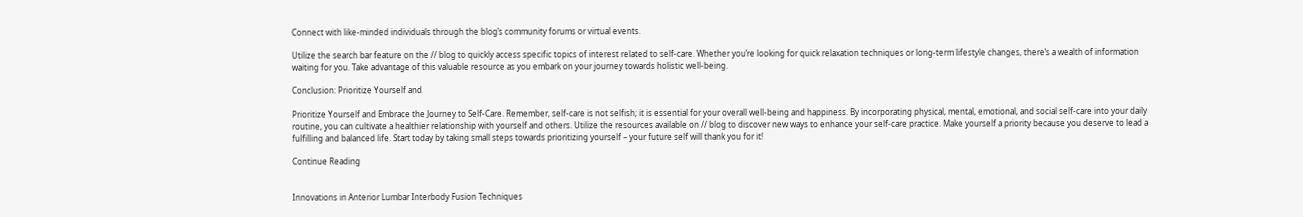Connect with like-minded individuals through the blog’s community forums or virtual events.

Utilize the search bar feature on the // blog to quickly access specific topics of interest related to self-care. Whether you’re looking for quick relaxation techniques or long-term lifestyle changes, there’s a wealth of information waiting for you. Take advantage of this valuable resource as you embark on your journey towards holistic well-being.

Conclusion: Prioritize Yourself and

Prioritize Yourself and Embrace the Journey to Self-Care. Remember, self-care is not selfish; it is essential for your overall well-being and happiness. By incorporating physical, mental, emotional, and social self-care into your daily routine, you can cultivate a healthier relationship with yourself and others. Utilize the resources available on // blog to discover new ways to enhance your self-care practice. Make yourself a priority because you deserve to lead a fulfilling and balanced life. Start today by taking small steps towards prioritizing yourself – your future self will thank you for it!

Continue Reading


Innovations in Anterior Lumbar Interbody Fusion Techniques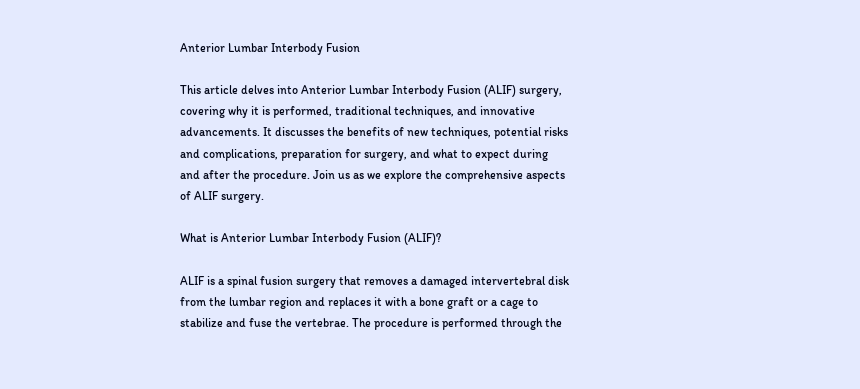Anterior Lumbar Interbody Fusion

This article delves into Anterior Lumbar Interbody Fusion (ALIF) surgery, covering why it is performed, traditional techniques, and innovative advancements. It discusses the benefits of new techniques, potential risks and complications, preparation for surgery, and what to expect during and after the procedure. Join us as we explore the comprehensive aspects of ALIF surgery.

What is Anterior Lumbar Interbody Fusion (ALIF)?

ALIF is a spinal fusion surgery that removes a damaged intervertebral disk from the lumbar region and replaces it with a bone graft or a cage to stabilize and fuse the vertebrae. The procedure is performed through the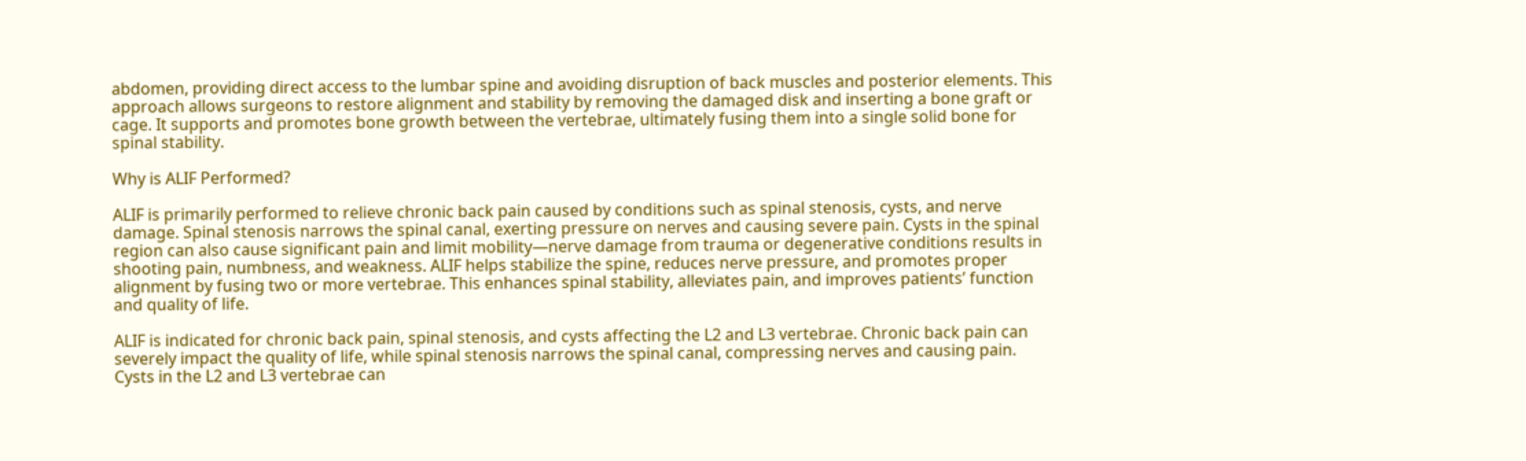abdomen, providing direct access to the lumbar spine and avoiding disruption of back muscles and posterior elements. This approach allows surgeons to restore alignment and stability by removing the damaged disk and inserting a bone graft or cage. It supports and promotes bone growth between the vertebrae, ultimately fusing them into a single solid bone for spinal stability.

Why is ALIF Performed?

ALIF is primarily performed to relieve chronic back pain caused by conditions such as spinal stenosis, cysts, and nerve damage. Spinal stenosis narrows the spinal canal, exerting pressure on nerves and causing severe pain. Cysts in the spinal region can also cause significant pain and limit mobility—nerve damage from trauma or degenerative conditions results in shooting pain, numbness, and weakness. ALIF helps stabilize the spine, reduces nerve pressure, and promotes proper alignment by fusing two or more vertebrae. This enhances spinal stability, alleviates pain, and improves patients’ function and quality of life.

ALIF is indicated for chronic back pain, spinal stenosis, and cysts affecting the L2 and L3 vertebrae. Chronic back pain can severely impact the quality of life, while spinal stenosis narrows the spinal canal, compressing nerves and causing pain. Cysts in the L2 and L3 vertebrae can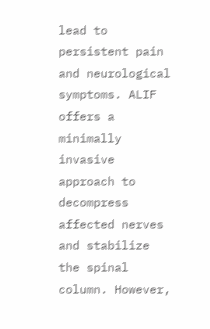lead to persistent pain and neurological symptoms. ALIF offers a minimally invasive approach to decompress affected nerves and stabilize the spinal column. However,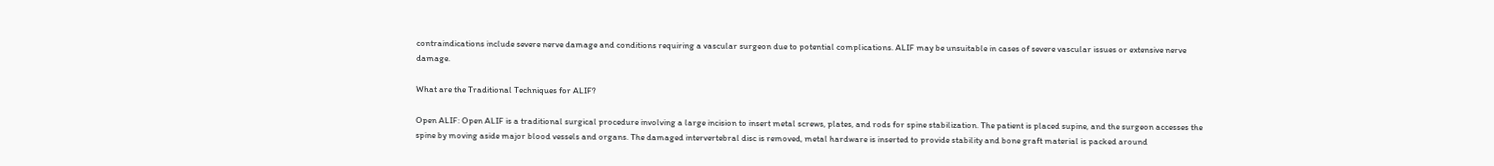contraindications include severe nerve damage and conditions requiring a vascular surgeon due to potential complications. ALIF may be unsuitable in cases of severe vascular issues or extensive nerve damage.

What are the Traditional Techniques for ALIF?

Open ALIF: Open ALIF is a traditional surgical procedure involving a large incision to insert metal screws, plates, and rods for spine stabilization. The patient is placed supine, and the surgeon accesses the spine by moving aside major blood vessels and organs. The damaged intervertebral disc is removed, metal hardware is inserted to provide stability and bone graft material is packed around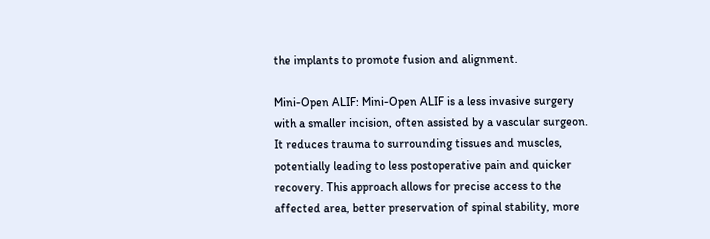the implants to promote fusion and alignment.

Mini-Open ALIF: Mini-Open ALIF is a less invasive surgery with a smaller incision, often assisted by a vascular surgeon. It reduces trauma to surrounding tissues and muscles, potentially leading to less postoperative pain and quicker recovery. This approach allows for precise access to the affected area, better preservation of spinal stability, more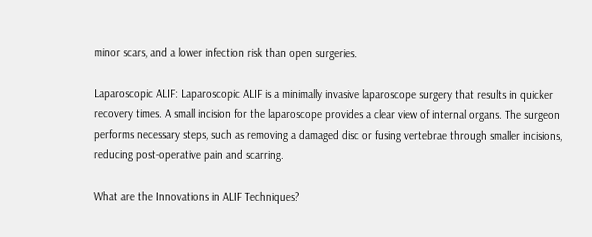minor scars, and a lower infection risk than open surgeries.

Laparoscopic ALIF: Laparoscopic ALIF is a minimally invasive laparoscope surgery that results in quicker recovery times. A small incision for the laparoscope provides a clear view of internal organs. The surgeon performs necessary steps, such as removing a damaged disc or fusing vertebrae through smaller incisions, reducing post-operative pain and scarring.

What are the Innovations in ALIF Techniques?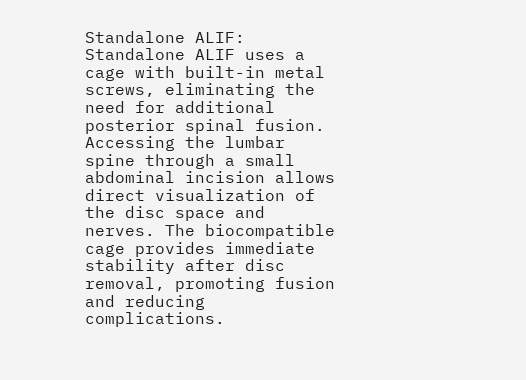Standalone ALIF: Standalone ALIF uses a cage with built-in metal screws, eliminating the need for additional posterior spinal fusion. Accessing the lumbar spine through a small abdominal incision allows direct visualization of the disc space and nerves. The biocompatible cage provides immediate stability after disc removal, promoting fusion and reducing complications.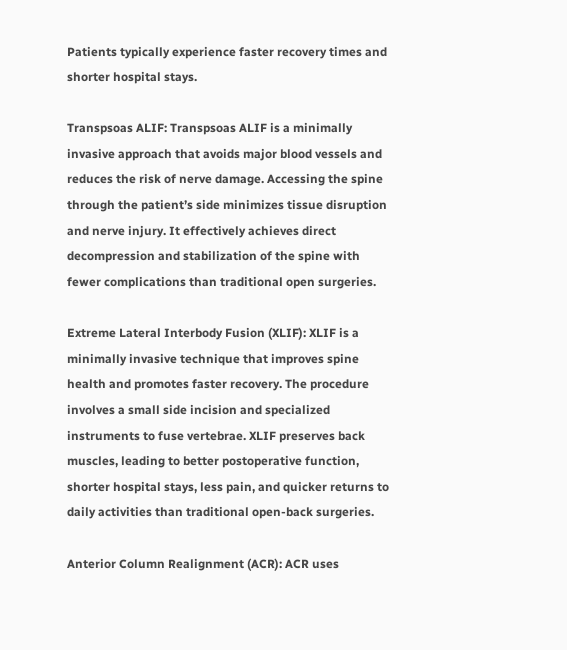Patients typically experience faster recovery times and shorter hospital stays.

Transpsoas ALIF: Transpsoas ALIF is a minimally invasive approach that avoids major blood vessels and reduces the risk of nerve damage. Accessing the spine through the patient’s side minimizes tissue disruption and nerve injury. It effectively achieves direct decompression and stabilization of the spine with fewer complications than traditional open surgeries.

Extreme Lateral Interbody Fusion (XLIF): XLIF is a minimally invasive technique that improves spine health and promotes faster recovery. The procedure involves a small side incision and specialized instruments to fuse vertebrae. XLIF preserves back muscles, leading to better postoperative function, shorter hospital stays, less pain, and quicker returns to daily activities than traditional open-back surgeries.

Anterior Column Realignment (ACR): ACR uses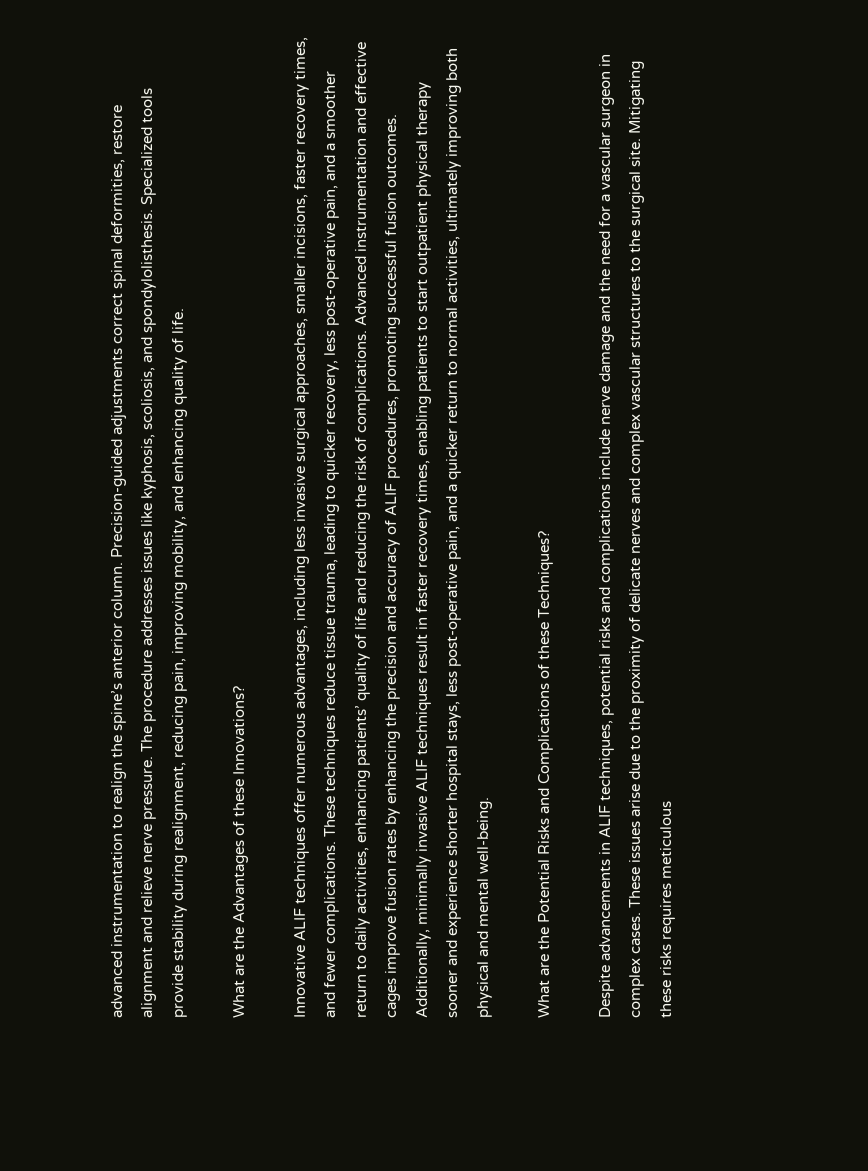advanced instrumentation to realign the spine’s anterior column. Precision-guided adjustments correct spinal deformities, restore alignment and relieve nerve pressure. The procedure addresses issues like kyphosis, scoliosis, and spondylolisthesis. Specialized tools provide stability during realignment, reducing pain, improving mobility, and enhancing quality of life.

What are the Advantages of these Innovations?

Innovative ALIF techniques offer numerous advantages, including less invasive surgical approaches, smaller incisions, faster recovery times, and fewer complications. These techniques reduce tissue trauma, leading to quicker recovery, less post-operative pain, and a smoother return to daily activities, enhancing patients’ quality of life and reducing the risk of complications. Advanced instrumentation and effective cages improve fusion rates by enhancing the precision and accuracy of ALIF procedures, promoting successful fusion outcomes. Additionally, minimally invasive ALIF techniques result in faster recovery times, enabling patients to start outpatient physical therapy sooner and experience shorter hospital stays, less post-operative pain, and a quicker return to normal activities, ultimately improving both physical and mental well-being.

What are the Potential Risks and Complications of these Techniques?

Despite advancements in ALIF techniques, potential risks and complications include nerve damage and the need for a vascular surgeon in complex cases. These issues arise due to the proximity of delicate nerves and complex vascular structures to the surgical site. Mitigating these risks requires meticulous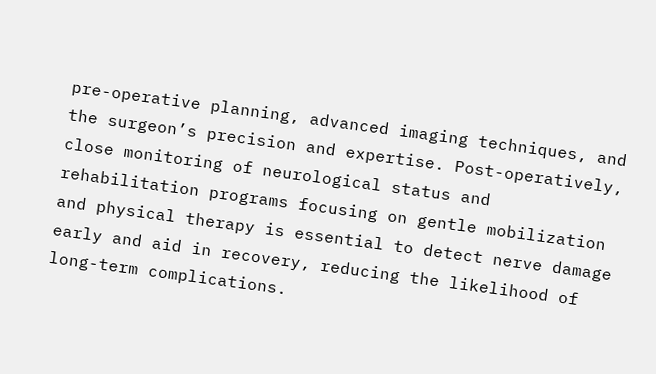pre-operative planning, advanced imaging techniques, and the surgeon’s precision and expertise. Post-operatively, close monitoring of neurological status and rehabilitation programs focusing on gentle mobilization and physical therapy is essential to detect nerve damage early and aid in recovery, reducing the likelihood of long-term complications.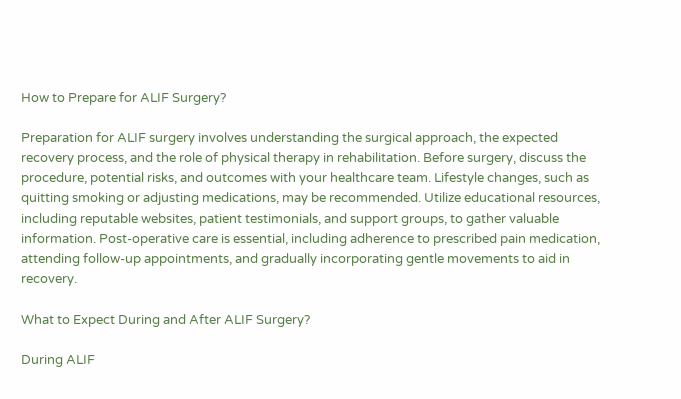How to Prepare for ALIF Surgery?

Preparation for ALIF surgery involves understanding the surgical approach, the expected recovery process, and the role of physical therapy in rehabilitation. Before surgery, discuss the procedure, potential risks, and outcomes with your healthcare team. Lifestyle changes, such as quitting smoking or adjusting medications, may be recommended. Utilize educational resources, including reputable websites, patient testimonials, and support groups, to gather valuable information. Post-operative care is essential, including adherence to prescribed pain medication, attending follow-up appointments, and gradually incorporating gentle movements to aid in recovery.

What to Expect During and After ALIF Surgery?

During ALIF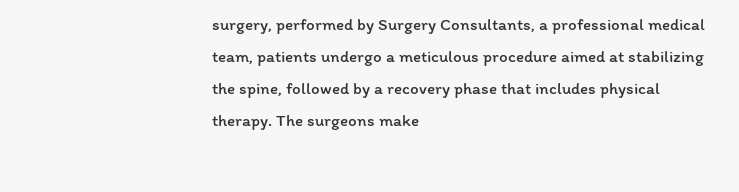surgery, performed by Surgery Consultants, a professional medical team, patients undergo a meticulous procedure aimed at stabilizing the spine, followed by a recovery phase that includes physical therapy. The surgeons make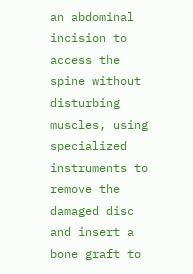an abdominal incision to access the spine without disturbing muscles, using specialized instruments to remove the damaged disc and insert a bone graft to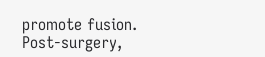promote fusion. Post-surgery,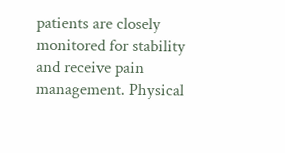patients are closely monitored for stability and receive pain management. Physical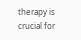therapy is crucial for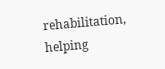rehabilitation, helping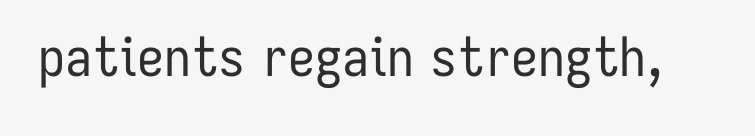patients regain strength,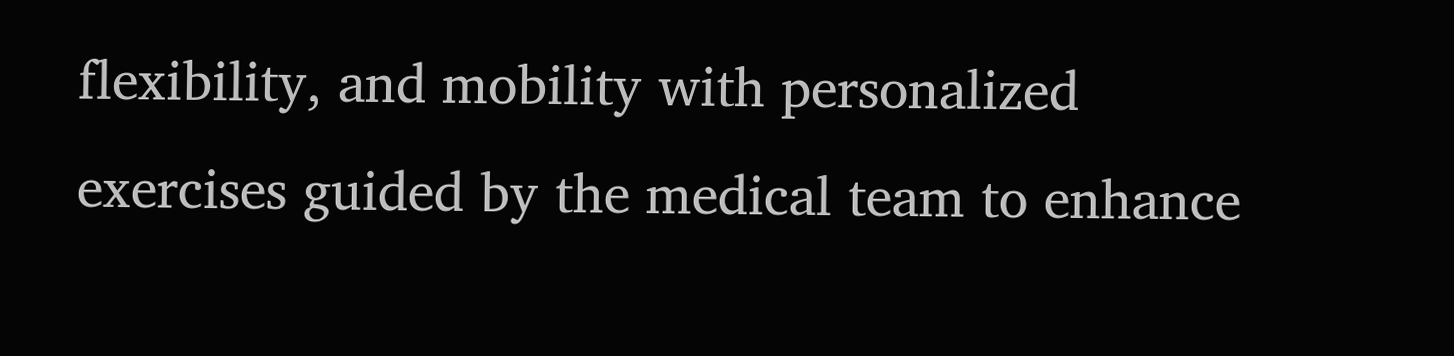flexibility, and mobility with personalized exercises guided by the medical team to enhance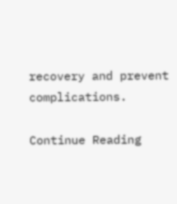recovery and prevent complications.

Continue Reading